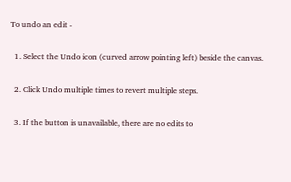To undo an edit -

  1. Select the Undo icon (curved arrow pointing left) beside the canvas.

  2. Click Undo multiple times to revert multiple steps.

  3. If the button is unavailable, there are no edits to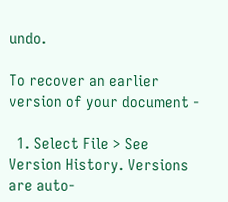undo.

To recover an earlier version of your document -

  1. Select File > See Version History. Versions are auto-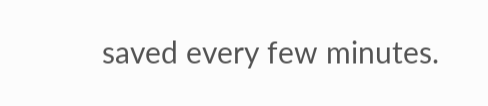saved every few minutes.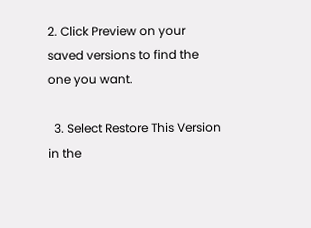2. Click Preview on your saved versions to find the one you want.

  3. Select Restore This Version in the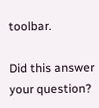toolbar.

Did this answer your question?